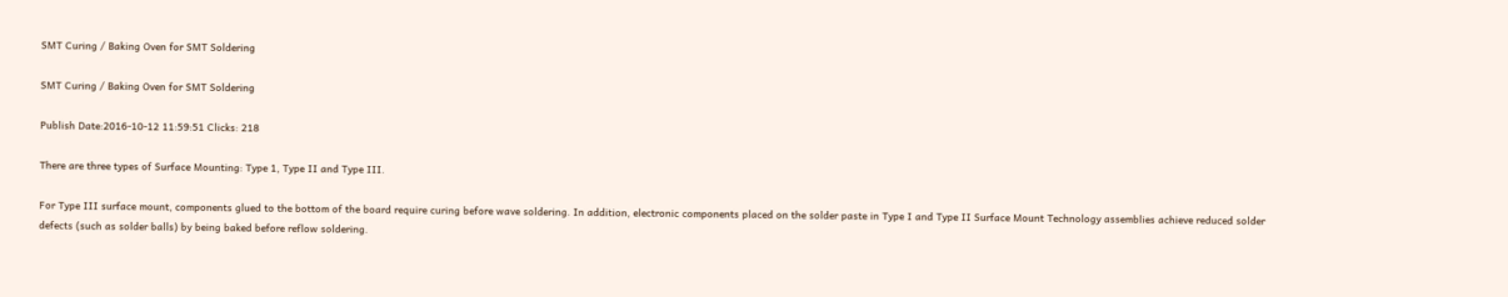SMT Curing / Baking Oven for SMT Soldering

SMT Curing / Baking Oven for SMT Soldering

Publish Date:2016-10-12 11:59:51 Clicks: 218

There are three types of Surface Mounting: Type 1, Type II and Type III.

For Type III surface mount, components glued to the bottom of the board require curing before wave soldering. In addition, electronic components placed on the solder paste in Type I and Type II Surface Mount Technology assemblies achieve reduced solder defects (such as solder balls) by being baked before reflow soldering.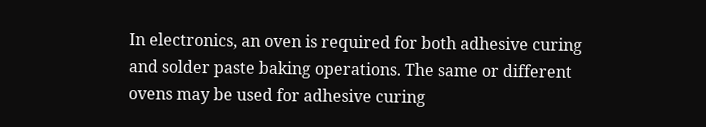In electronics, an oven is required for both adhesive curing and solder paste baking operations. The same or different ovens may be used for adhesive curing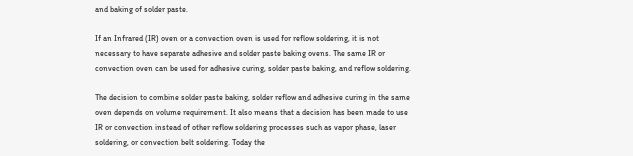and baking of solder paste.

If an Infrared (IR) oven or a convection oven is used for reflow soldering, it is not necessary to have separate adhesive and solder paste baking ovens. The same IR or convection oven can be used for adhesive curing, solder paste baking, and reflow soldering.

The decision to combine solder paste baking, solder reflow and adhesive curing in the same oven depends on volume requirement. It also means that a decision has been made to use IR or convection instead of other reflow soldering processes such as vapor phase, laser soldering, or convection belt soldering. Today the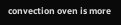convection oven is more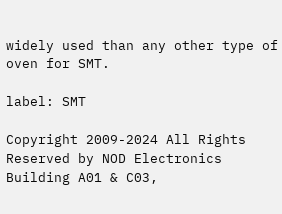widely used than any other type of oven for SMT.

label: SMT

Copyright 2009-2024 All Rights Reserved by NOD Electronics
Building A01 & C03,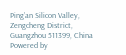Ping’an Silicon Valley, Zengcheng District, Guangzhou 511399, China
Powered by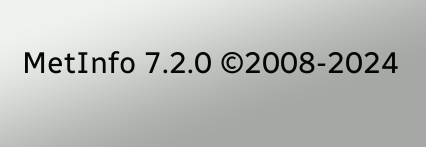MetInfo 7.2.0 ©2008-2024